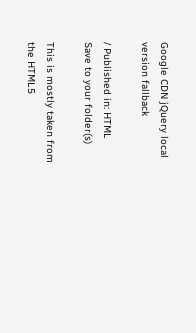Google CDN jQuery local version fallback

/ Published in: HTML
Save to your folder(s)

This is mostly taken from the HTML5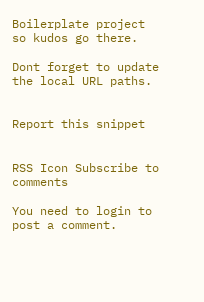Boilerplate project so kudos go there.

Dont forget to update the local URL paths.


Report this snippet


RSS Icon Subscribe to comments

You need to login to post a comment.